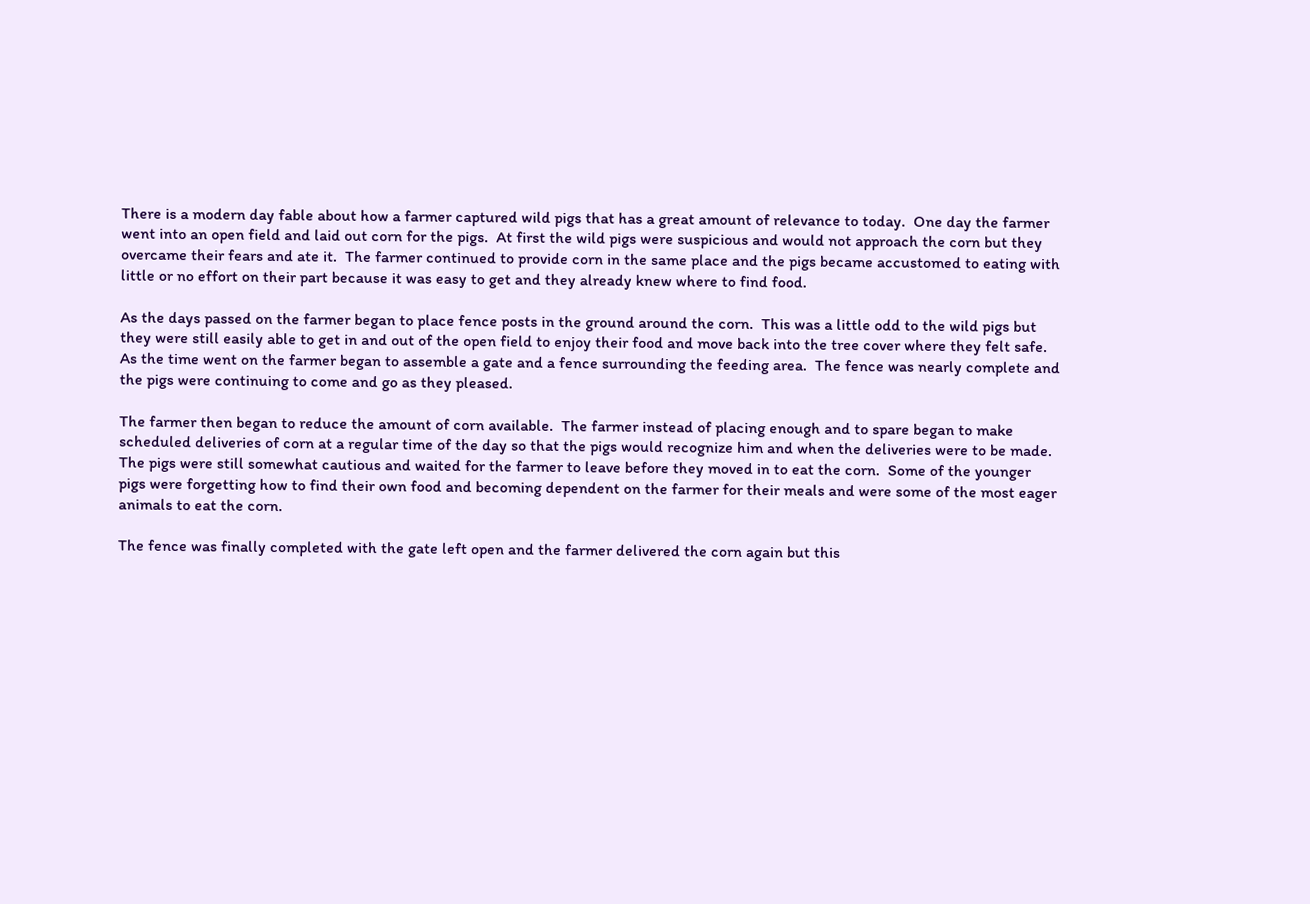There is a modern day fable about how a farmer captured wild pigs that has a great amount of relevance to today.  One day the farmer went into an open field and laid out corn for the pigs.  At first the wild pigs were suspicious and would not approach the corn but they overcame their fears and ate it.  The farmer continued to provide corn in the same place and the pigs became accustomed to eating with little or no effort on their part because it was easy to get and they already knew where to find food.

As the days passed on the farmer began to place fence posts in the ground around the corn.  This was a little odd to the wild pigs but they were still easily able to get in and out of the open field to enjoy their food and move back into the tree cover where they felt safe.  As the time went on the farmer began to assemble a gate and a fence surrounding the feeding area.  The fence was nearly complete and the pigs were continuing to come and go as they pleased.

The farmer then began to reduce the amount of corn available.  The farmer instead of placing enough and to spare began to make scheduled deliveries of corn at a regular time of the day so that the pigs would recognize him and when the deliveries were to be made.  The pigs were still somewhat cautious and waited for the farmer to leave before they moved in to eat the corn.  Some of the younger pigs were forgetting how to find their own food and becoming dependent on the farmer for their meals and were some of the most eager animals to eat the corn.

The fence was finally completed with the gate left open and the farmer delivered the corn again but this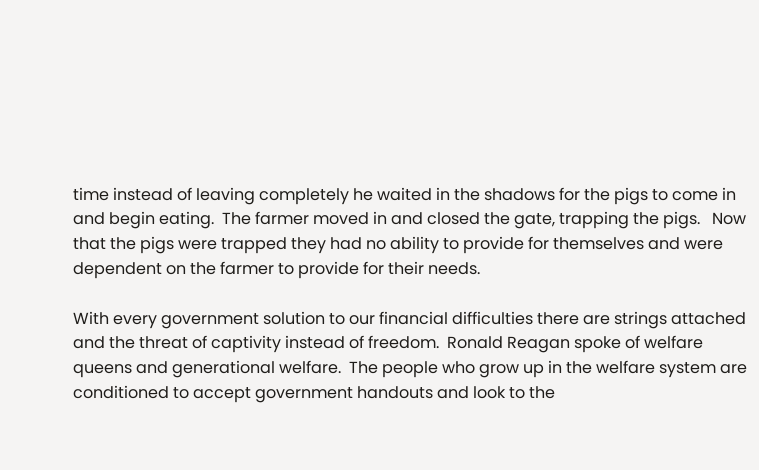time instead of leaving completely he waited in the shadows for the pigs to come in and begin eating.  The farmer moved in and closed the gate, trapping the pigs.   Now that the pigs were trapped they had no ability to provide for themselves and were dependent on the farmer to provide for their needs.

With every government solution to our financial difficulties there are strings attached and the threat of captivity instead of freedom.  Ronald Reagan spoke of welfare queens and generational welfare.  The people who grow up in the welfare system are conditioned to accept government handouts and look to the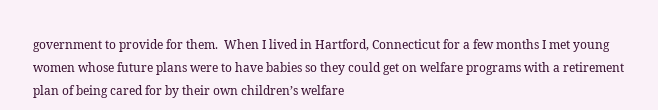government to provide for them.  When I lived in Hartford, Connecticut for a few months I met young women whose future plans were to have babies so they could get on welfare programs with a retirement plan of being cared for by their own children’s welfare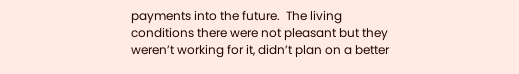payments into the future.  The living conditions there were not pleasant but they weren’t working for it, didn’t plan on a better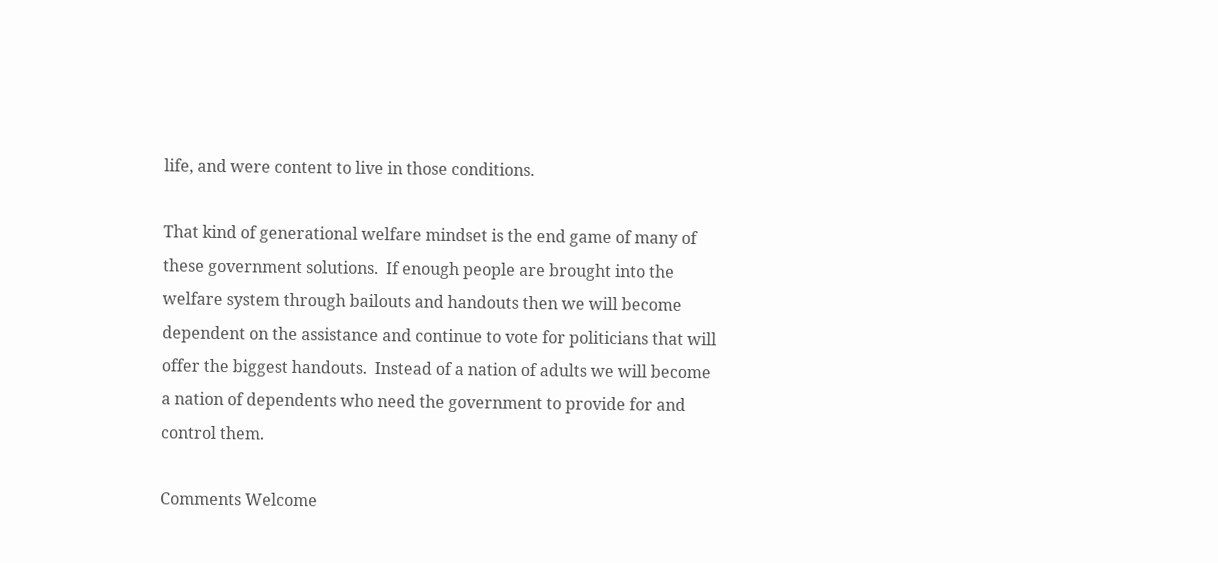life, and were content to live in those conditions.

That kind of generational welfare mindset is the end game of many of these government solutions.  If enough people are brought into the welfare system through bailouts and handouts then we will become dependent on the assistance and continue to vote for politicians that will offer the biggest handouts.  Instead of a nation of adults we will become a nation of dependents who need the government to provide for and control them.

Comments Welcome